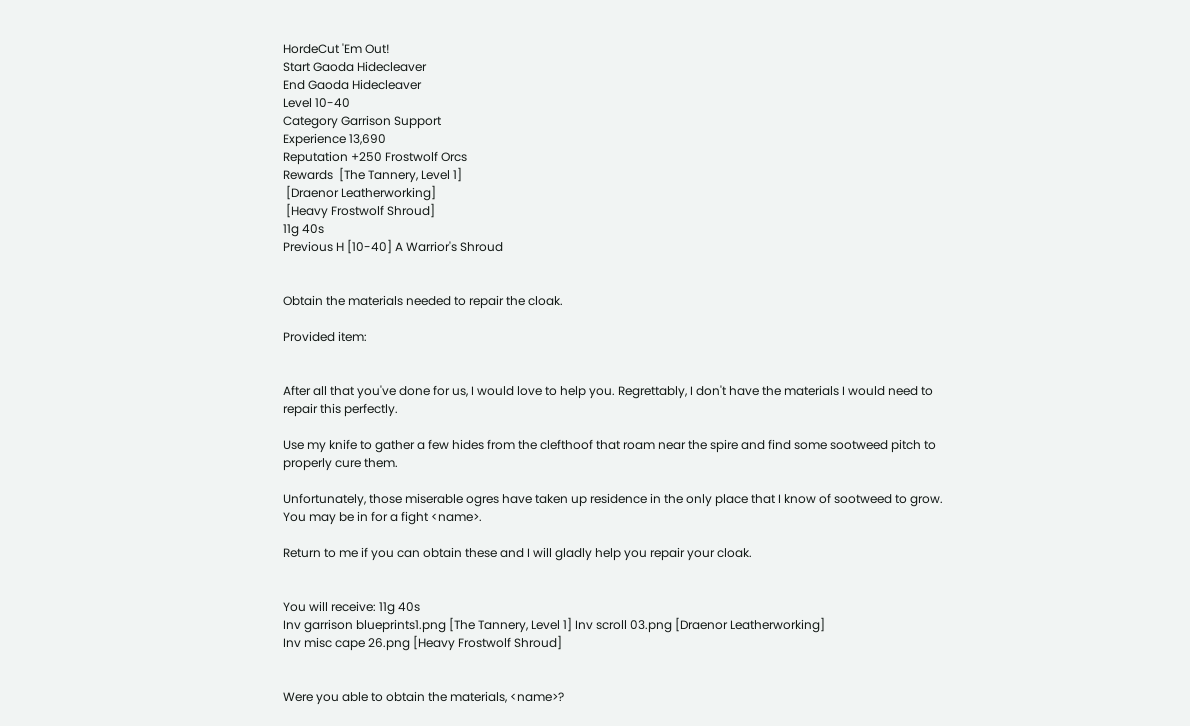HordeCut 'Em Out!
Start Gaoda Hidecleaver
End Gaoda Hidecleaver
Level 10-40
Category Garrison Support
Experience 13,690
Reputation +250 Frostwolf Orcs
Rewards  [The Tannery, Level 1]
 [Draenor Leatherworking]
 [Heavy Frostwolf Shroud]
11g 40s
Previous H [10-40] A Warrior's Shroud


Obtain the materials needed to repair the cloak.

Provided item:


After all that you've done for us, I would love to help you. Regrettably, I don't have the materials I would need to repair this perfectly.

Use my knife to gather a few hides from the clefthoof that roam near the spire and find some sootweed pitch to properly cure them.

Unfortunately, those miserable ogres have taken up residence in the only place that I know of sootweed to grow. You may be in for a fight <name>.

Return to me if you can obtain these and I will gladly help you repair your cloak.


You will receive: 11g 40s
Inv garrison blueprints1.png [The Tannery, Level 1] Inv scroll 03.png [Draenor Leatherworking]
Inv misc cape 26.png [Heavy Frostwolf Shroud]


Were you able to obtain the materials, <name>?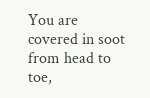You are covered in soot from head to toe,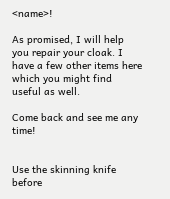<name>!

As promised, I will help you repair your cloak. I have a few other items here which you might find useful as well.

Come back and see me any time!


Use the skinning knife before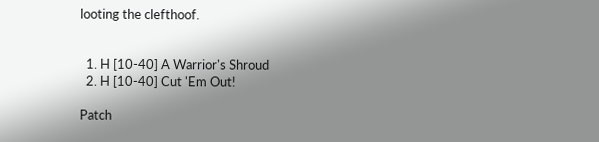looting the clefthoof.


  1. H [10-40] A Warrior's Shroud
  2. H [10-40] Cut 'Em Out!

Patch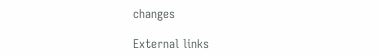changes

External links